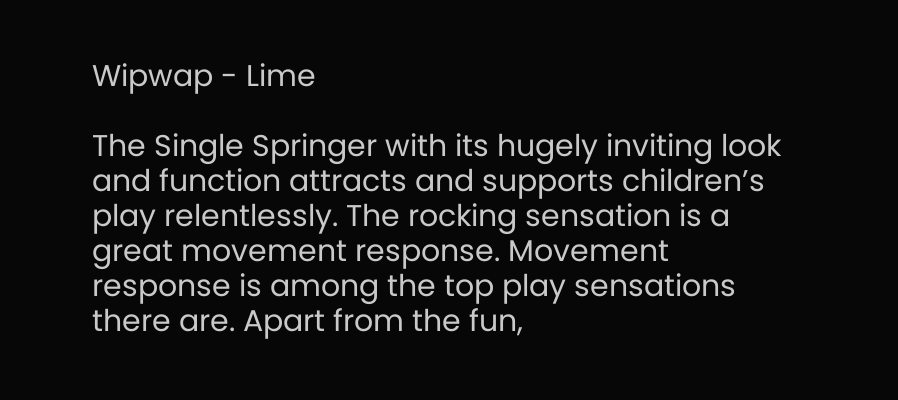Wipwap - Lime

The Single Springer with its hugely inviting look and function attracts and supports children’s play relentlessly. The rocking sensation is a great movement response. Movement response is among the top play sensations there are. Apart from the fun,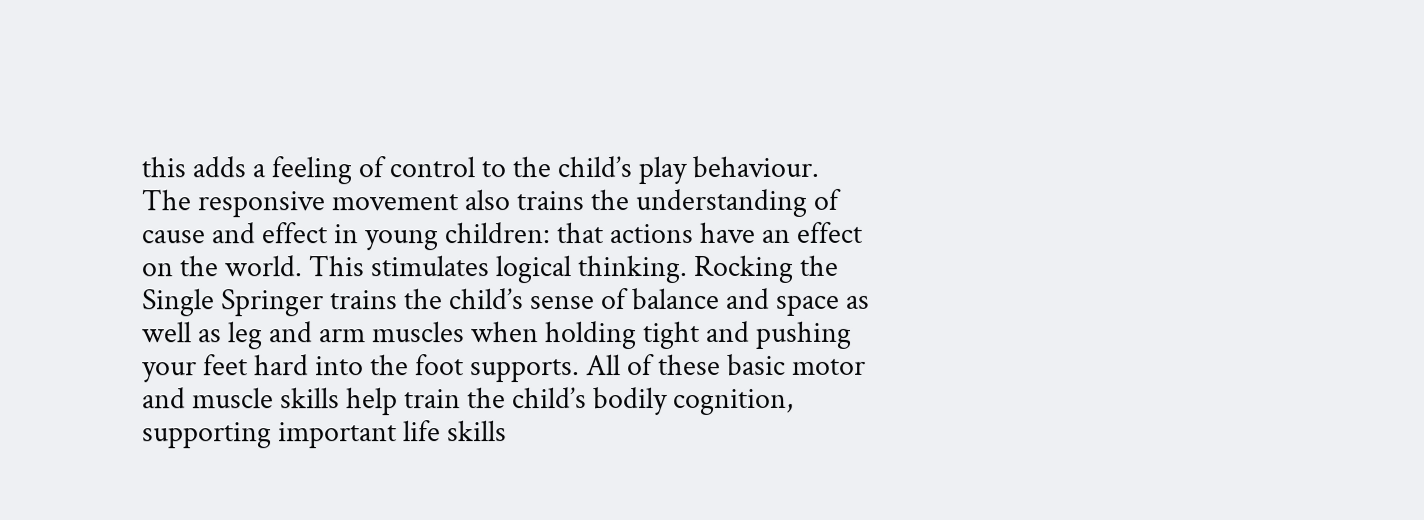this adds a feeling of control to the child’s play behaviour. The responsive movement also trains the understanding of cause and effect in young children: that actions have an effect on the world. This stimulates logical thinking. Rocking the Single Springer trains the child’s sense of balance and space as well as leg and arm muscles when holding tight and pushing your feet hard into the foot supports. All of these basic motor and muscle skills help train the child’s bodily cognition, supporting important life skills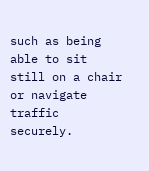such as being able to sit still on a chair or navigate traffic securely.